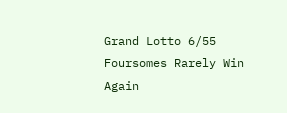Grand Lotto 6/55 Foursomes Rarely Win Again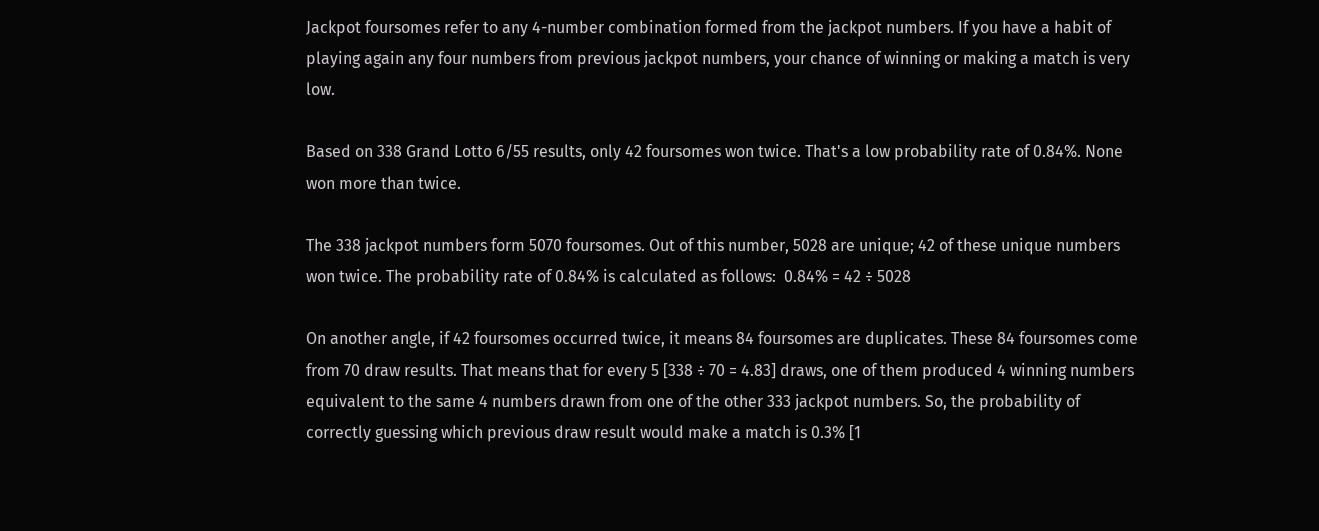Jackpot foursomes refer to any 4-number combination formed from the jackpot numbers. If you have a habit of playing again any four numbers from previous jackpot numbers, your chance of winning or making a match is very low.

Based on 338 Grand Lotto 6/55 results, only 42 foursomes won twice. That's a low probability rate of 0.84%. None won more than twice.

The 338 jackpot numbers form 5070 foursomes. Out of this number, 5028 are unique; 42 of these unique numbers won twice. The probability rate of 0.84% is calculated as follows:  0.84% = 42 ÷ 5028

On another angle, if 42 foursomes occurred twice, it means 84 foursomes are duplicates. These 84 foursomes come from 70 draw results. That means that for every 5 [338 ÷ 70 = 4.83] draws, one of them produced 4 winning numbers equivalent to the same 4 numbers drawn from one of the other 333 jackpot numbers. So, the probability of correctly guessing which previous draw result would make a match is 0.3% [1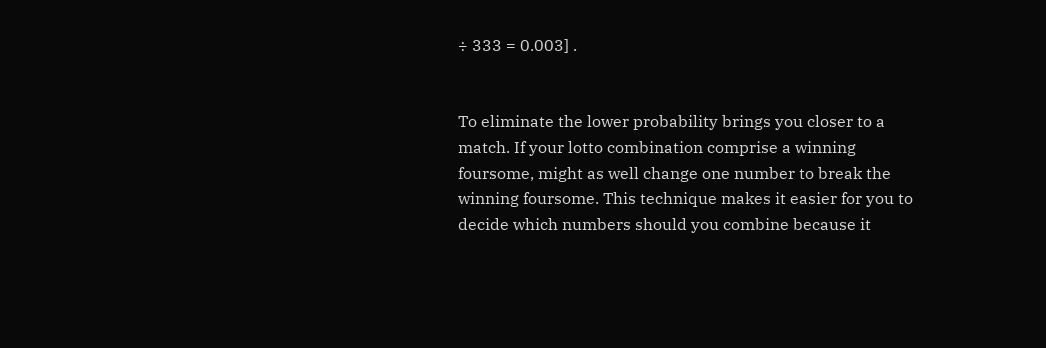÷ 333 = 0.003] .


To eliminate the lower probability brings you closer to a match. If your lotto combination comprise a winning foursome, might as well change one number to break the winning foursome. This technique makes it easier for you to decide which numbers should you combine because it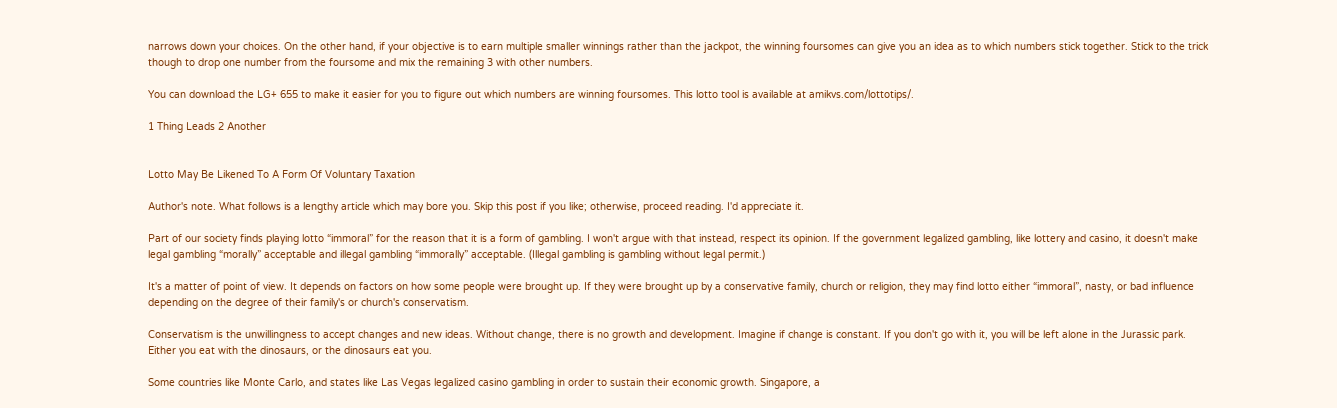narrows down your choices. On the other hand, if your objective is to earn multiple smaller winnings rather than the jackpot, the winning foursomes can give you an idea as to which numbers stick together. Stick to the trick though to drop one number from the foursome and mix the remaining 3 with other numbers.

You can download the LG+ 655 to make it easier for you to figure out which numbers are winning foursomes. This lotto tool is available at amikvs.com/lottotips/.

1 Thing Leads 2 Another


Lotto May Be Likened To A Form Of Voluntary Taxation

Author's note. What follows is a lengthy article which may bore you. Skip this post if you like; otherwise, proceed reading. I'd appreciate it.

Part of our society finds playing lotto “immoral” for the reason that it is a form of gambling. I won't argue with that instead, respect its opinion. If the government legalized gambling, like lottery and casino, it doesn't make legal gambling “morally” acceptable and illegal gambling “immorally” acceptable. (Illegal gambling is gambling without legal permit.)

It's a matter of point of view. It depends on factors on how some people were brought up. If they were brought up by a conservative family, church or religion, they may find lotto either “immoral”, nasty, or bad influence depending on the degree of their family's or church's conservatism.

Conservatism is the unwillingness to accept changes and new ideas. Without change, there is no growth and development. Imagine if change is constant. If you don't go with it, you will be left alone in the Jurassic park. Either you eat with the dinosaurs, or the dinosaurs eat you.

Some countries like Monte Carlo, and states like Las Vegas legalized casino gambling in order to sustain their economic growth. Singapore, a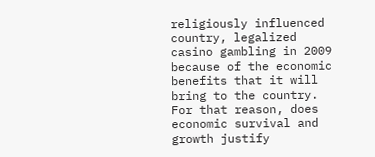religiously influenced country, legalized casino gambling in 2009 because of the economic benefits that it will bring to the country. For that reason, does economic survival and growth justify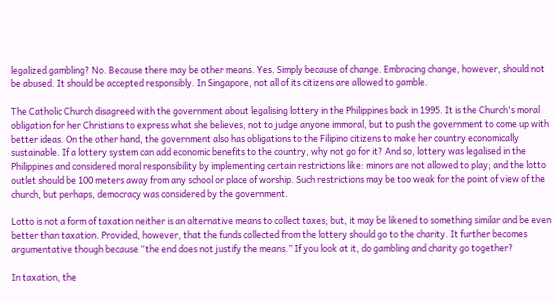legalized gambling? No. Because there may be other means. Yes. Simply because of change. Embracing change, however, should not be abused. It should be accepted responsibly. In Singapore, not all of its citizens are allowed to gamble.

The Catholic Church disagreed with the government about legalising lottery in the Philippines back in 1995. It is the Church's moral obligation for her Christians to express what she believes, not to judge anyone immoral, but to push the government to come up with better ideas. On the other hand, the government also has obligations to the Filipino citizens to make her country economically sustainable. If a lottery system can add economic benefits to the country, why not go for it? And so, lottery was legalised in the Philippines and considered moral responsibility by implementing certain restrictions like: minors are not allowed to play; and the lotto outlet should be 100 meters away from any school or place of worship. Such restrictions may be too weak for the point of view of the church, but perhaps, democracy was considered by the government.

Lotto is not a form of taxation neither is an alternative means to collect taxes; but, it may be likened to something similar and be even better than taxation. Provided, however, that the funds collected from the lottery should go to the charity. It further becomes argumentative though because “the end does not justify the means.” If you look at it, do gambling and charity go together?

In taxation, the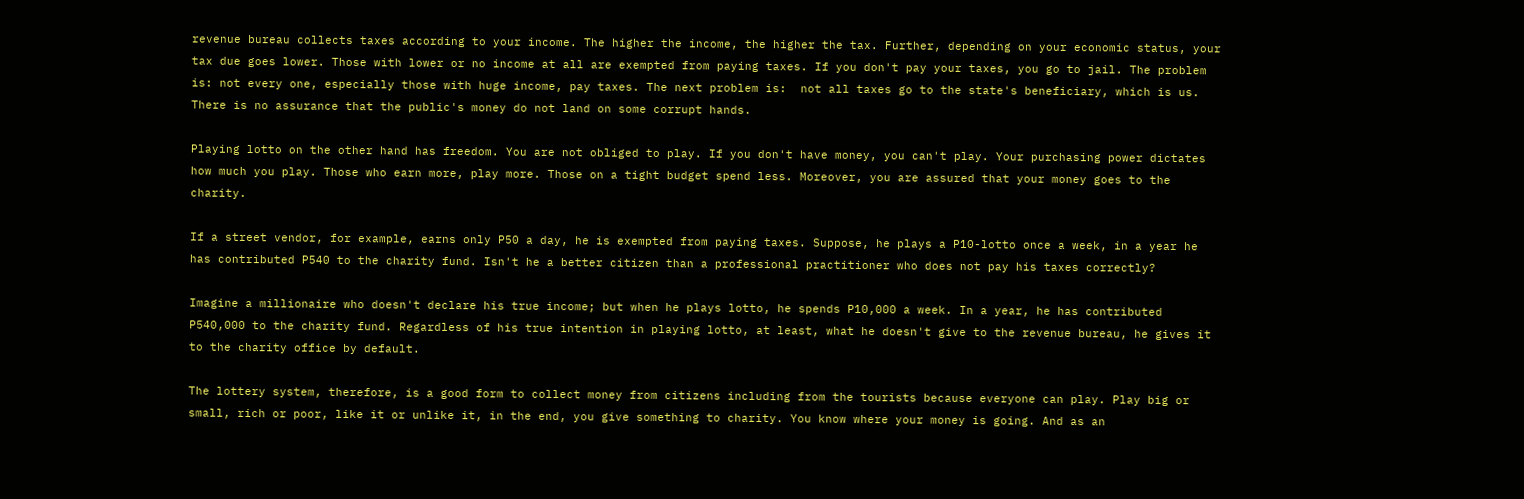revenue bureau collects taxes according to your income. The higher the income, the higher the tax. Further, depending on your economic status, your tax due goes lower. Those with lower or no income at all are exempted from paying taxes. If you don't pay your taxes, you go to jail. The problem is: not every one, especially those with huge income, pay taxes. The next problem is:  not all taxes go to the state's beneficiary, which is us. There is no assurance that the public's money do not land on some corrupt hands.

Playing lotto on the other hand has freedom. You are not obliged to play. If you don't have money, you can't play. Your purchasing power dictates how much you play. Those who earn more, play more. Those on a tight budget spend less. Moreover, you are assured that your money goes to the charity.

If a street vendor, for example, earns only P50 a day, he is exempted from paying taxes. Suppose, he plays a P10-lotto once a week, in a year he has contributed P540 to the charity fund. Isn't he a better citizen than a professional practitioner who does not pay his taxes correctly?

Imagine a millionaire who doesn't declare his true income; but when he plays lotto, he spends P10,000 a week. In a year, he has contributed P540,000 to the charity fund. Regardless of his true intention in playing lotto, at least, what he doesn't give to the revenue bureau, he gives it to the charity office by default.

The lottery system, therefore, is a good form to collect money from citizens including from the tourists because everyone can play. Play big or small, rich or poor, like it or unlike it, in the end, you give something to charity. You know where your money is going. And as an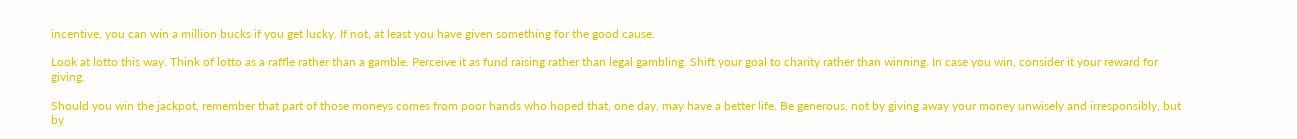incentive, you can win a million bucks if you get lucky. If not, at least you have given something for the good cause.

Look at lotto this way. Think of lotto as a raffle rather than a gamble. Perceive it as fund raising rather than legal gambling. Shift your goal to charity rather than winning. In case you win, consider it your reward for giving.

Should you win the jackpot, remember that part of those moneys comes from poor hands who hoped that, one day, may have a better life. Be generous, not by giving away your money unwisely and irresponsibly, but by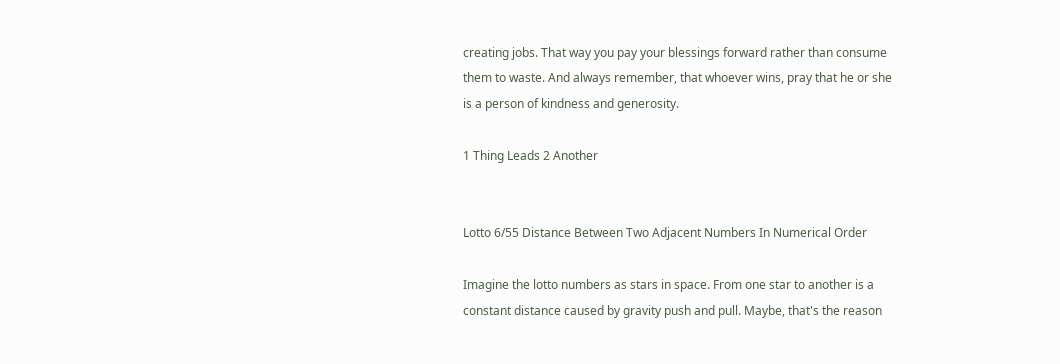creating jobs. That way you pay your blessings forward rather than consume them to waste. And always remember, that whoever wins, pray that he or she is a person of kindness and generosity.

1 Thing Leads 2 Another


Lotto 6/55 Distance Between Two Adjacent Numbers In Numerical Order

Imagine the lotto numbers as stars in space. From one star to another is a constant distance caused by gravity push and pull. Maybe, that's the reason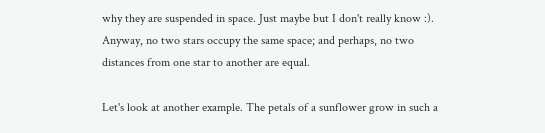why they are suspended in space. Just maybe but I don't really know :). Anyway, no two stars occupy the same space; and perhaps, no two distances from one star to another are equal.

Let's look at another example. The petals of a sunflower grow in such a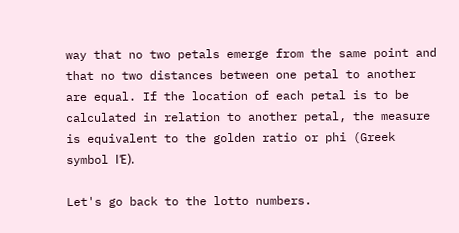way that no two petals emerge from the same point and that no two distances between one petal to another are equal. If the location of each petal is to be calculated in relation to another petal, the measure is equivalent to the golden ratio or phi (Greek symbol ΙΈ).

Let's go back to the lotto numbers.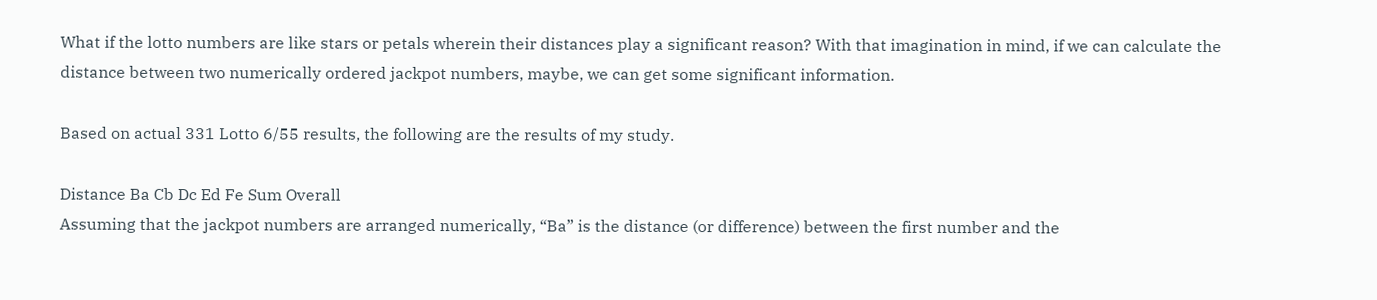What if the lotto numbers are like stars or petals wherein their distances play a significant reason? With that imagination in mind, if we can calculate the distance between two numerically ordered jackpot numbers, maybe, we can get some significant information.

Based on actual 331 Lotto 6/55 results, the following are the results of my study.

Distance Ba Cb Dc Ed Fe Sum Overall
Assuming that the jackpot numbers are arranged numerically, “Ba” is the distance (or difference) between the first number and the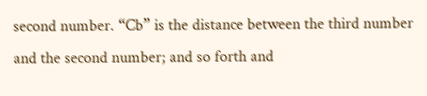second number. “Cb” is the distance between the third number and the second number; and so forth and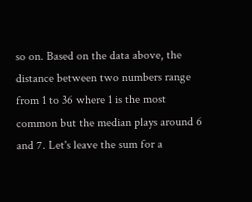so on. Based on the data above, the distance between two numbers range from 1 to 36 where 1 is the most common but the median plays around 6 and 7. Let's leave the sum for a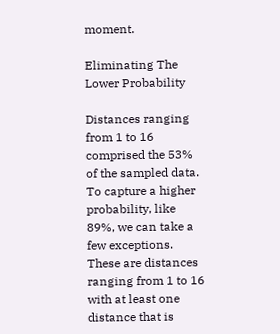moment.

Eliminating The Lower Probability

Distances ranging from 1 to 16 comprised the 53% of the sampled data. To capture a higher probability, like 89%, we can take a few exceptions. These are distances ranging from 1 to 16 with at least one distance that is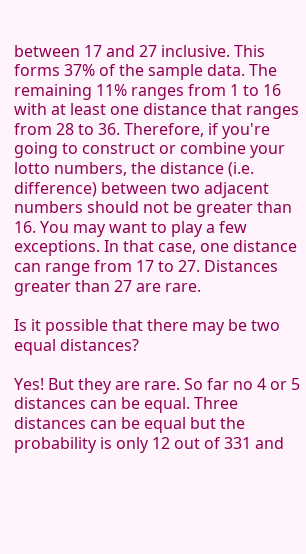between 17 and 27 inclusive. This forms 37% of the sample data. The remaining 11% ranges from 1 to 16 with at least one distance that ranges from 28 to 36. Therefore, if you're going to construct or combine your lotto numbers, the distance (i.e. difference) between two adjacent numbers should not be greater than 16. You may want to play a few exceptions. In that case, one distance can range from 17 to 27. Distances greater than 27 are rare.

Is it possible that there may be two equal distances?

Yes! But they are rare. So far no 4 or 5 distances can be equal. Three distances can be equal but the probability is only 12 out of 331 and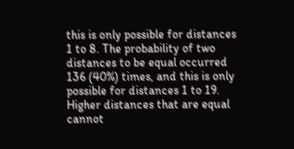this is only possible for distances 1 to 8. The probability of two distances to be equal occurred 136 (40%) times, and this is only possible for distances 1 to 19. Higher distances that are equal cannot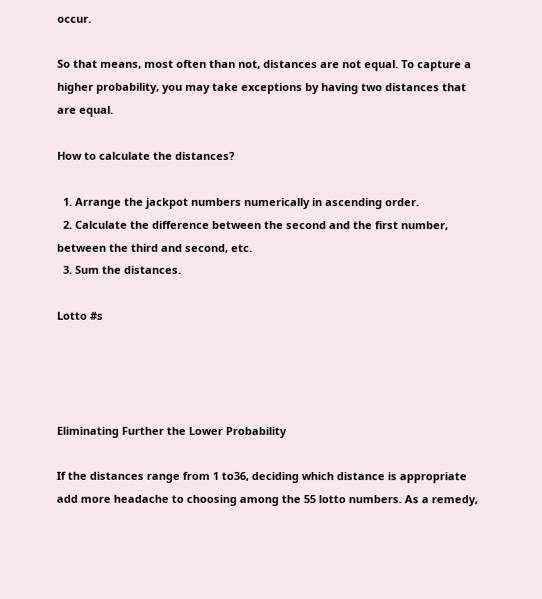occur.

So that means, most often than not, distances are not equal. To capture a higher probability, you may take exceptions by having two distances that are equal.

How to calculate the distances?

  1. Arrange the jackpot numbers numerically in ascending order.
  2. Calculate the difference between the second and the first number, between the third and second, etc.
  3. Sum the distances.

Lotto #s




Eliminating Further the Lower Probability

If the distances range from 1 to36, deciding which distance is appropriate add more headache to choosing among the 55 lotto numbers. As a remedy,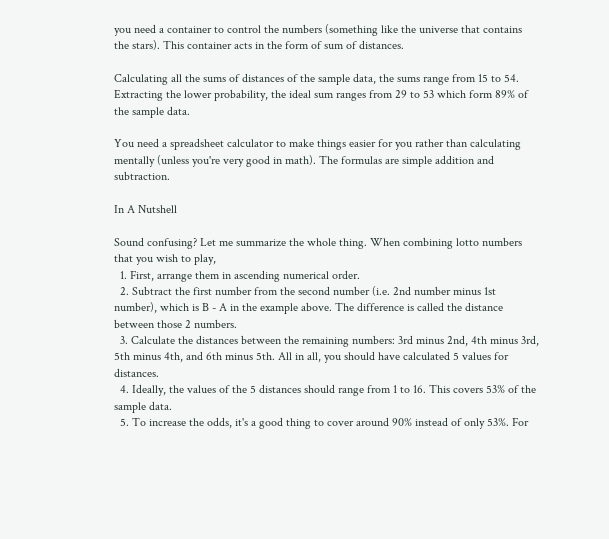you need a container to control the numbers (something like the universe that contains the stars). This container acts in the form of sum of distances.

Calculating all the sums of distances of the sample data, the sums range from 15 to 54. Extracting the lower probability, the ideal sum ranges from 29 to 53 which form 89% of the sample data.

You need a spreadsheet calculator to make things easier for you rather than calculating mentally (unless you're very good in math). The formulas are simple addition and subtraction.

In A Nutshell

Sound confusing? Let me summarize the whole thing. When combining lotto numbers that you wish to play,
  1. First, arrange them in ascending numerical order.
  2. Subtract the first number from the second number (i.e. 2nd number minus 1st number), which is B - A in the example above. The difference is called the distance between those 2 numbers.
  3. Calculate the distances between the remaining numbers: 3rd minus 2nd, 4th minus 3rd, 5th minus 4th, and 6th minus 5th. All in all, you should have calculated 5 values for distances.
  4. Ideally, the values of the 5 distances should range from 1 to 16. This covers 53% of the sample data.
  5. To increase the odds, it's a good thing to cover around 90% instead of only 53%. For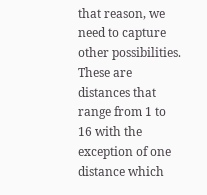that reason, we need to capture other possibilities. These are distances that range from 1 to 16 with the exception of one distance which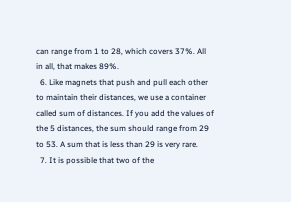can range from 1 to 28, which covers 37%. All in all, that makes 89%.
  6. Like magnets that push and pull each other to maintain their distances, we use a container called sum of distances. If you add the values of the 5 distances, the sum should range from 29 to 53. A sum that is less than 29 is very rare.
  7. It is possible that two of the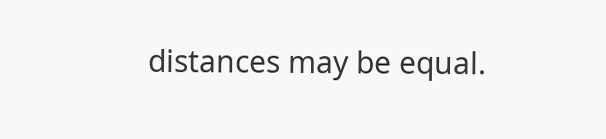distances may be equal.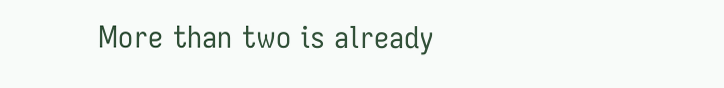More than two is already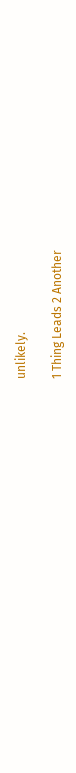unlikely.

1 Thing Leads 2 Another